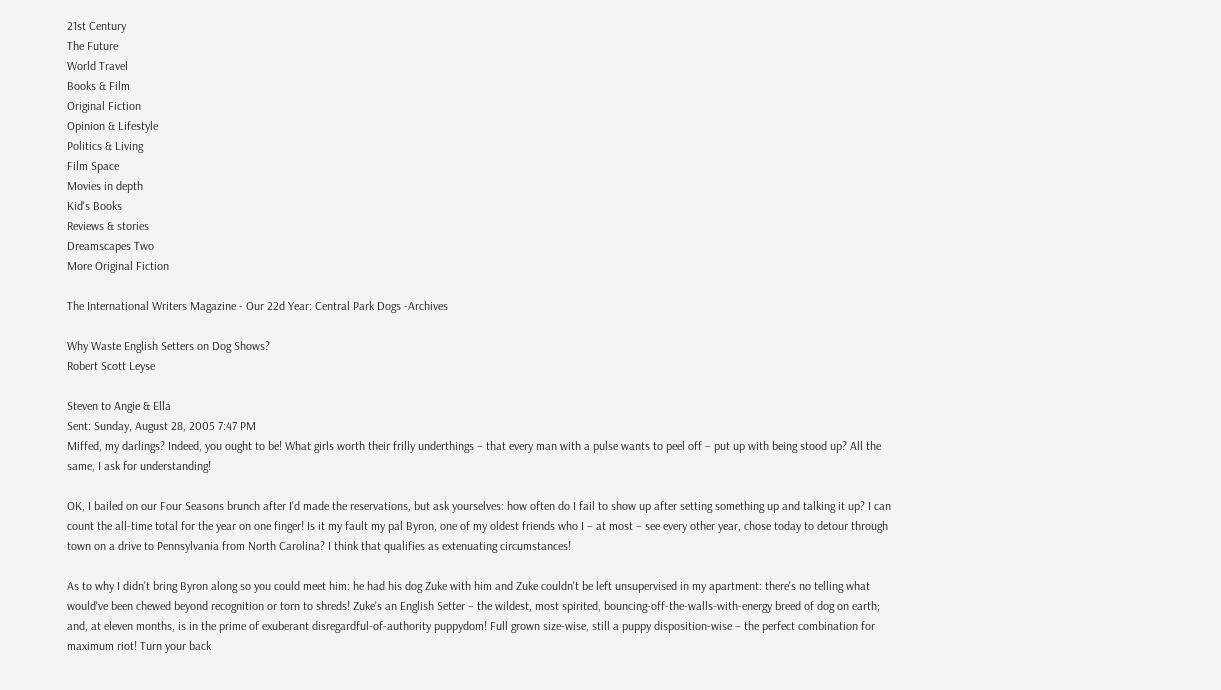21st Century
The Future
World Travel
Books & Film
Original Fiction
Opinion & Lifestyle
Politics & Living
Film Space
Movies in depth
Kid's Books
Reviews & stories
Dreamscapes Two
More Original Fiction

The International Writers Magazine - Our 22d Year: Central Park Dogs -Archives

Why Waste English Setters on Dog Shows?
Robert Scott Leyse

Steven to Angie & Ella
Sent: Sunday, August 28, 2005 7:47 PM
Miffed, my darlings? Indeed, you ought to be! What girls worth their frilly underthings – that every man with a pulse wants to peel off – put up with being stood up? All the same, I ask for understanding!

OK, I bailed on our Four Seasons brunch after I'd made the reservations, but ask yourselves: how often do I fail to show up after setting something up and talking it up? I can count the all-time total for the year on one finger! Is it my fault my pal Byron, one of my oldest friends who I – at most – see every other year, chose today to detour through town on a drive to Pennsylvania from North Carolina? I think that qualifies as extenuating circumstances!

As to why I didn't bring Byron along so you could meet him: he had his dog Zuke with him and Zuke couldn't be left unsupervised in my apartment: there's no telling what would've been chewed beyond recognition or torn to shreds! Zuke's an English Setter – the wildest, most spirited, bouncing-off-the-walls-with-energy breed of dog on earth; and, at eleven months, is in the prime of exuberant disregardful-of-authority puppydom! Full grown size-wise, still a puppy disposition-wise – the perfect combination for maximum riot! Turn your back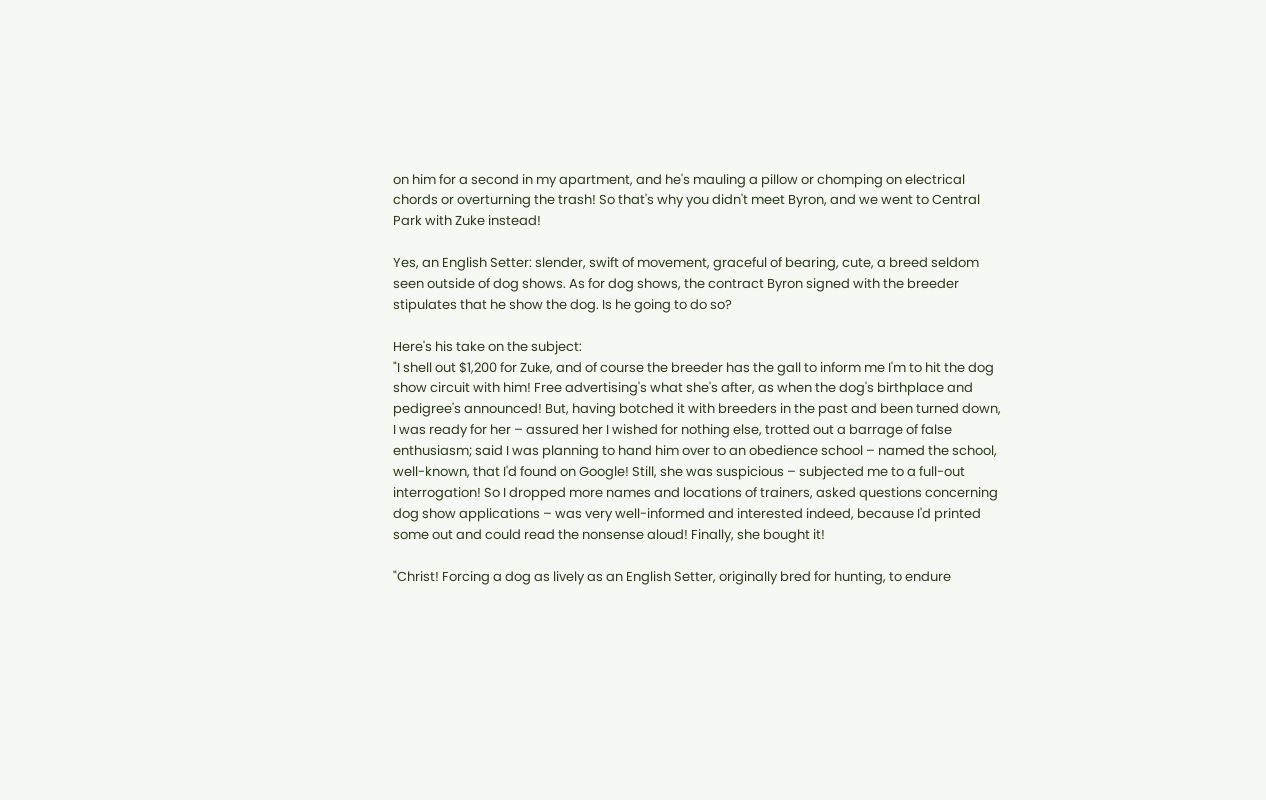on him for a second in my apartment, and he's mauling a pillow or chomping on electrical chords or overturning the trash! So that's why you didn't meet Byron, and we went to Central Park with Zuke instead!

Yes, an English Setter: slender, swift of movement, graceful of bearing, cute, a breed seldom seen outside of dog shows. As for dog shows, the contract Byron signed with the breeder stipulates that he show the dog. Is he going to do so?

Here's his take on the subject:
"I shell out $1,200 for Zuke, and of course the breeder has the gall to inform me I'm to hit the dog show circuit with him! Free advertising's what she's after, as when the dog's birthplace and pedigree's announced! But, having botched it with breeders in the past and been turned down, I was ready for her – assured her I wished for nothing else, trotted out a barrage of false enthusiasm; said I was planning to hand him over to an obedience school – named the school, well-known, that I'd found on Google! Still, she was suspicious – subjected me to a full-out interrogation! So I dropped more names and locations of trainers, asked questions concerning dog show applications – was very well-informed and interested indeed, because I'd printed some out and could read the nonsense aloud! Finally, she bought it!

"Christ! Forcing a dog as lively as an English Setter, originally bred for hunting, to endure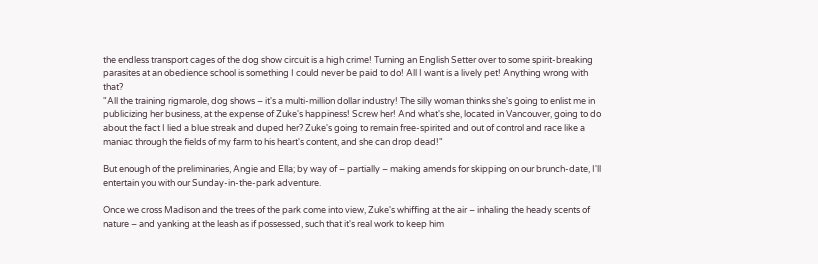the endless transport cages of the dog show circuit is a high crime! Turning an English Setter over to some spirit-breaking parasites at an obedience school is something I could never be paid to do! All I want is a lively pet! Anything wrong with that?
"All the training rigmarole, dog shows – it's a multi-million dollar industry! The silly woman thinks she's going to enlist me in publicizing her business, at the expense of Zuke's happiness! Screw her! And what's she, located in Vancouver, going to do about the fact I lied a blue streak and duped her? Zuke's going to remain free-spirited and out of control and race like a maniac through the fields of my farm to his heart's content, and she can drop dead!"

But enough of the preliminaries, Angie and Ella; by way of – partially – making amends for skipping on our brunch-date, I'll entertain you with our Sunday-in-the-park adventure.

Once we cross Madison and the trees of the park come into view, Zuke's whiffing at the air – inhaling the heady scents of nature – and yanking at the leash as if possessed, such that it's real work to keep him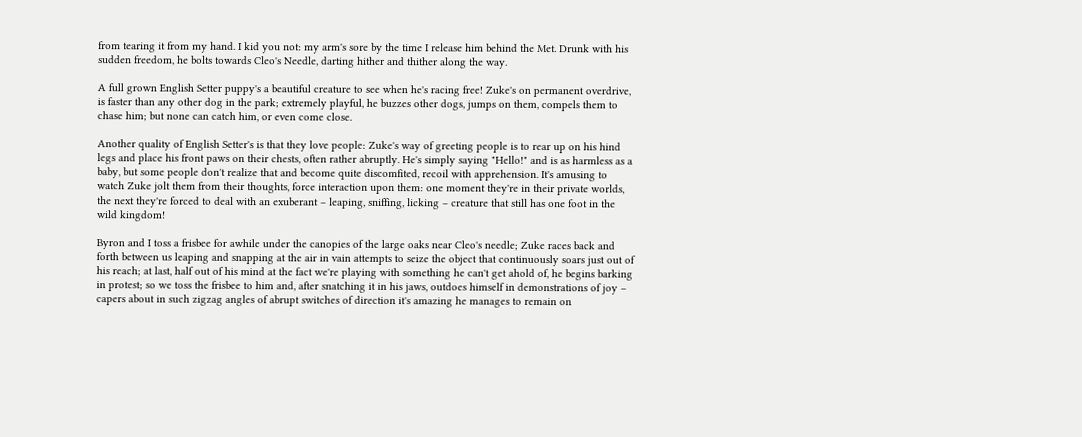from tearing it from my hand. I kid you not: my arm's sore by the time I release him behind the Met. Drunk with his sudden freedom, he bolts towards Cleo's Needle, darting hither and thither along the way.

A full grown English Setter puppy's a beautiful creature to see when he's racing free! Zuke's on permanent overdrive, is faster than any other dog in the park; extremely playful, he buzzes other dogs, jumps on them, compels them to chase him; but none can catch him, or even come close.

Another quality of English Setter's is that they love people: Zuke's way of greeting people is to rear up on his hind legs and place his front paws on their chests, often rather abruptly. He's simply saying "Hello!" and is as harmless as a baby, but some people don't realize that and become quite discomfited, recoil with apprehension. It's amusing to watch Zuke jolt them from their thoughts, force interaction upon them: one moment they're in their private worlds, the next they're forced to deal with an exuberant – leaping, sniffing, licking – creature that still has one foot in the wild kingdom!

Byron and I toss a frisbee for awhile under the canopies of the large oaks near Cleo's needle; Zuke races back and forth between us leaping and snapping at the air in vain attempts to seize the object that continuously soars just out of his reach; at last, half out of his mind at the fact we're playing with something he can't get ahold of, he begins barking in protest; so we toss the frisbee to him and, after snatching it in his jaws, outdoes himself in demonstrations of joy – capers about in such zigzag angles of abrupt switches of direction it's amazing he manages to remain on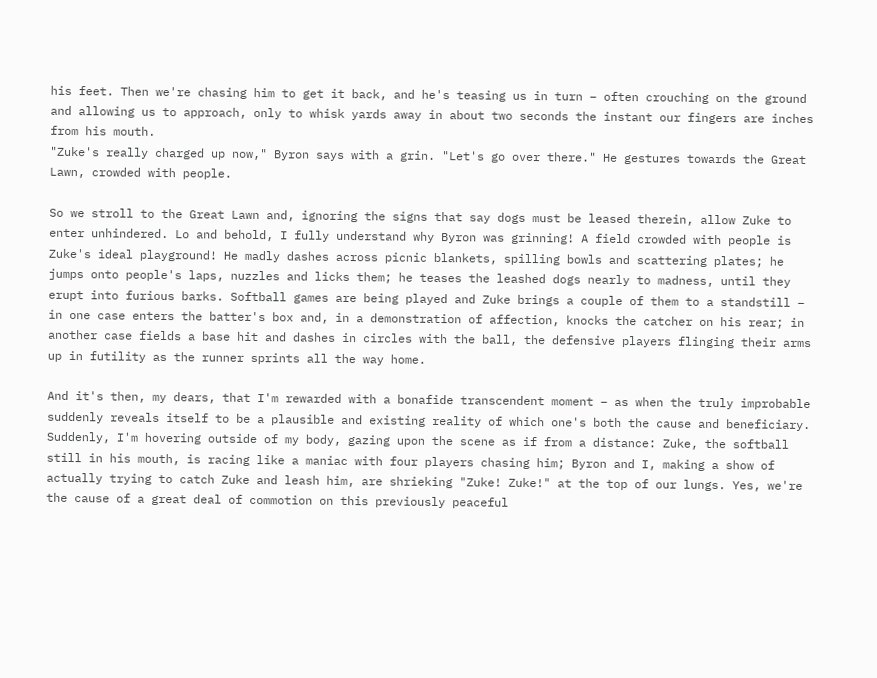his feet. Then we're chasing him to get it back, and he's teasing us in turn – often crouching on the ground and allowing us to approach, only to whisk yards away in about two seconds the instant our fingers are inches from his mouth.
"Zuke's really charged up now," Byron says with a grin. "Let's go over there." He gestures towards the Great Lawn, crowded with people.

So we stroll to the Great Lawn and, ignoring the signs that say dogs must be leased therein, allow Zuke to enter unhindered. Lo and behold, I fully understand why Byron was grinning! A field crowded with people is Zuke's ideal playground! He madly dashes across picnic blankets, spilling bowls and scattering plates; he jumps onto people's laps, nuzzles and licks them; he teases the leashed dogs nearly to madness, until they erupt into furious barks. Softball games are being played and Zuke brings a couple of them to a standstill – in one case enters the batter's box and, in a demonstration of affection, knocks the catcher on his rear; in another case fields a base hit and dashes in circles with the ball, the defensive players flinging their arms up in futility as the runner sprints all the way home.

And it's then, my dears, that I'm rewarded with a bonafide transcendent moment – as when the truly improbable suddenly reveals itself to be a plausible and existing reality of which one's both the cause and beneficiary. Suddenly, I'm hovering outside of my body, gazing upon the scene as if from a distance: Zuke, the softball still in his mouth, is racing like a maniac with four players chasing him; Byron and I, making a show of actually trying to catch Zuke and leash him, are shrieking "Zuke! Zuke!" at the top of our lungs. Yes, we're the cause of a great deal of commotion on this previously peaceful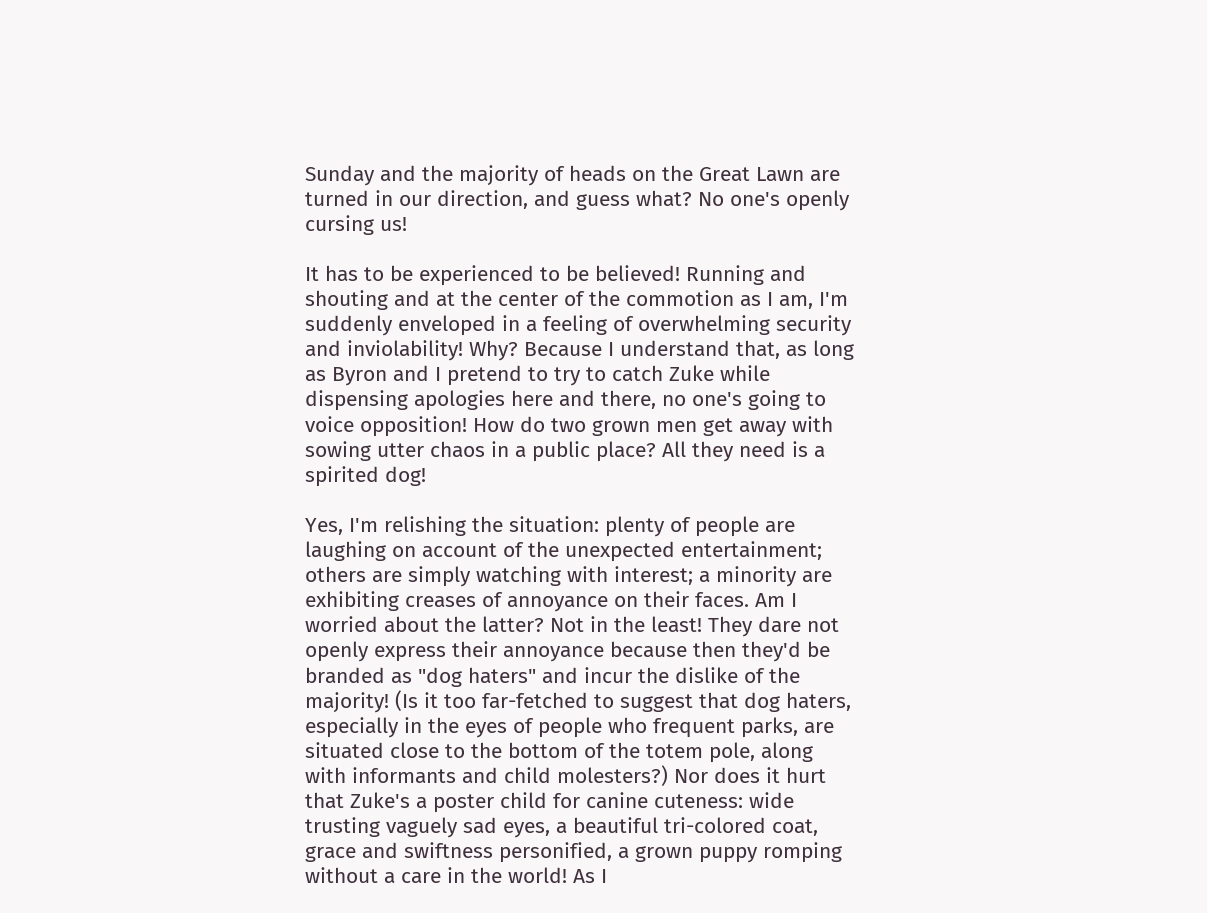Sunday and the majority of heads on the Great Lawn are turned in our direction, and guess what? No one's openly cursing us!

It has to be experienced to be believed! Running and shouting and at the center of the commotion as I am, I'm suddenly enveloped in a feeling of overwhelming security and inviolability! Why? Because I understand that, as long as Byron and I pretend to try to catch Zuke while dispensing apologies here and there, no one's going to voice opposition! How do two grown men get away with sowing utter chaos in a public place? All they need is a spirited dog!

Yes, I'm relishing the situation: plenty of people are laughing on account of the unexpected entertainment; others are simply watching with interest; a minority are exhibiting creases of annoyance on their faces. Am I worried about the latter? Not in the least! They dare not openly express their annoyance because then they'd be branded as "dog haters" and incur the dislike of the majority! (Is it too far-fetched to suggest that dog haters, especially in the eyes of people who frequent parks, are situated close to the bottom of the totem pole, along with informants and child molesters?) Nor does it hurt that Zuke's a poster child for canine cuteness: wide trusting vaguely sad eyes, a beautiful tri-colored coat, grace and swiftness personified, a grown puppy romping without a care in the world! As I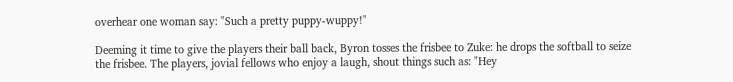overhear one woman say: "Such a pretty puppy-wuppy!"

Deeming it time to give the players their ball back, Byron tosses the frisbee to Zuke: he drops the softball to seize the frisbee. The players, jovial fellows who enjoy a laugh, shout things such as: "Hey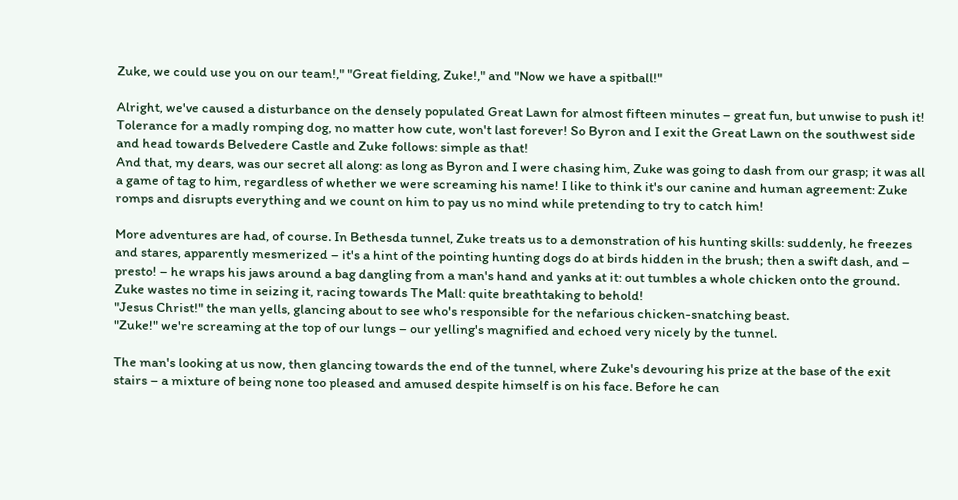Zuke, we could use you on our team!," "Great fielding, Zuke!," and "Now we have a spitball!"

Alright, we've caused a disturbance on the densely populated Great Lawn for almost fifteen minutes – great fun, but unwise to push it! Tolerance for a madly romping dog, no matter how cute, won't last forever! So Byron and I exit the Great Lawn on the southwest side and head towards Belvedere Castle and Zuke follows: simple as that!
And that, my dears, was our secret all along: as long as Byron and I were chasing him, Zuke was going to dash from our grasp; it was all a game of tag to him, regardless of whether we were screaming his name! I like to think it's our canine and human agreement: Zuke romps and disrupts everything and we count on him to pay us no mind while pretending to try to catch him!

More adventures are had, of course. In Bethesda tunnel, Zuke treats us to a demonstration of his hunting skills: suddenly, he freezes and stares, apparently mesmerized – it's a hint of the pointing hunting dogs do at birds hidden in the brush; then a swift dash, and – presto! – he wraps his jaws around a bag dangling from a man's hand and yanks at it: out tumbles a whole chicken onto the ground. Zuke wastes no time in seizing it, racing towards The Mall: quite breathtaking to behold!
"Jesus Christ!" the man yells, glancing about to see who's responsible for the nefarious chicken-snatching beast.
"Zuke!" we're screaming at the top of our lungs – our yelling's magnified and echoed very nicely by the tunnel.

The man's looking at us now, then glancing towards the end of the tunnel, where Zuke's devouring his prize at the base of the exit stairs – a mixture of being none too pleased and amused despite himself is on his face. Before he can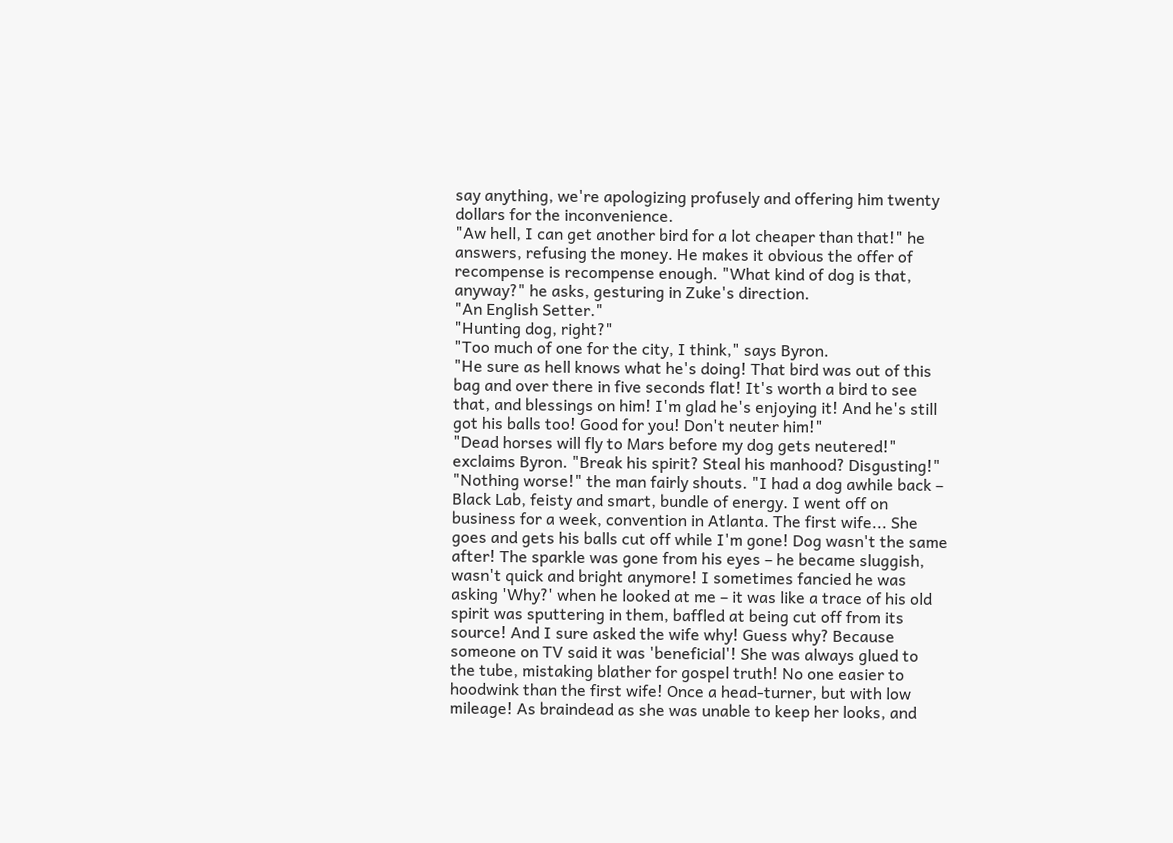say anything, we're apologizing profusely and offering him twenty dollars for the inconvenience.
"Aw hell, I can get another bird for a lot cheaper than that!" he answers, refusing the money. He makes it obvious the offer of recompense is recompense enough. "What kind of dog is that, anyway?" he asks, gesturing in Zuke's direction.
"An English Setter."
"Hunting dog, right?"
"Too much of one for the city, I think," says Byron.
"He sure as hell knows what he's doing! That bird was out of this bag and over there in five seconds flat! It's worth a bird to see that, and blessings on him! I'm glad he's enjoying it! And he's still got his balls too! Good for you! Don't neuter him!"
"Dead horses will fly to Mars before my dog gets neutered!" exclaims Byron. "Break his spirit? Steal his manhood? Disgusting!"
"Nothing worse!" the man fairly shouts. "I had a dog awhile back – Black Lab, feisty and smart, bundle of energy. I went off on business for a week, convention in Atlanta. The first wife... She goes and gets his balls cut off while I'm gone! Dog wasn't the same after! The sparkle was gone from his eyes – he became sluggish, wasn't quick and bright anymore! I sometimes fancied he was asking 'Why?' when he looked at me – it was like a trace of his old spirit was sputtering in them, baffled at being cut off from its source! And I sure asked the wife why! Guess why? Because someone on TV said it was 'beneficial'! She was always glued to the tube, mistaking blather for gospel truth! No one easier to hoodwink than the first wife! Once a head-turner, but with low mileage! As braindead as she was unable to keep her looks, and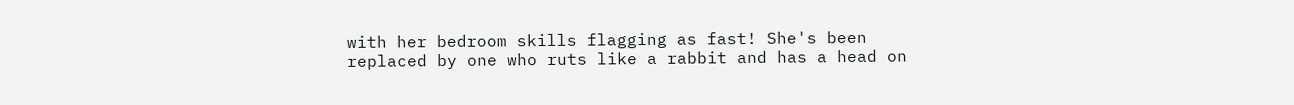with her bedroom skills flagging as fast! She's been replaced by one who ruts like a rabbit and has a head on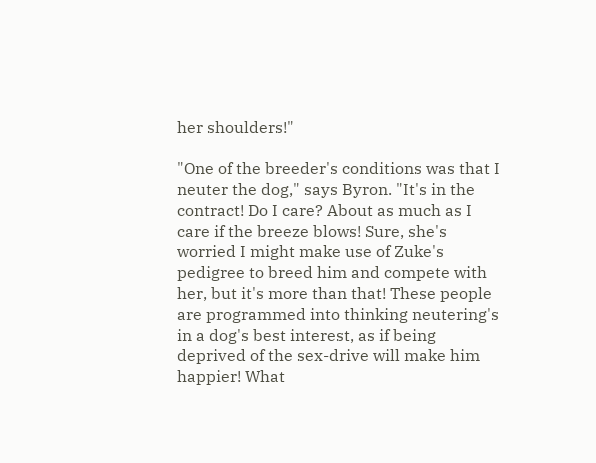her shoulders!"

"One of the breeder's conditions was that I neuter the dog," says Byron. "It's in the contract! Do I care? About as much as I care if the breeze blows! Sure, she's worried I might make use of Zuke's pedigree to breed him and compete with her, but it's more than that! These people are programmed into thinking neutering's in a dog's best interest, as if being deprived of the sex-drive will make him happier! What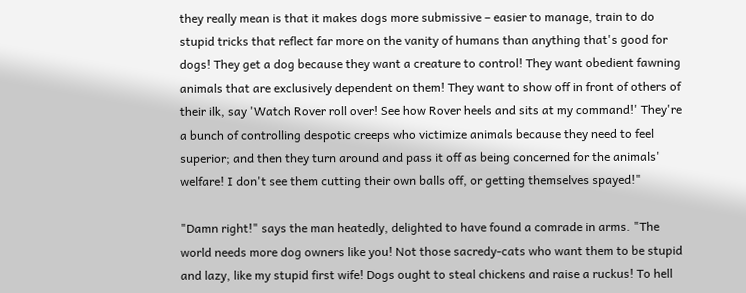they really mean is that it makes dogs more submissive – easier to manage, train to do stupid tricks that reflect far more on the vanity of humans than anything that's good for dogs! They get a dog because they want a creature to control! They want obedient fawning animals that are exclusively dependent on them! They want to show off in front of others of their ilk, say 'Watch Rover roll over! See how Rover heels and sits at my command!' They're a bunch of controlling despotic creeps who victimize animals because they need to feel superior; and then they turn around and pass it off as being concerned for the animals' welfare! I don't see them cutting their own balls off, or getting themselves spayed!"

"Damn right!" says the man heatedly, delighted to have found a comrade in arms. "The world needs more dog owners like you! Not those sacredy-cats who want them to be stupid and lazy, like my stupid first wife! Dogs ought to steal chickens and raise a ruckus! To hell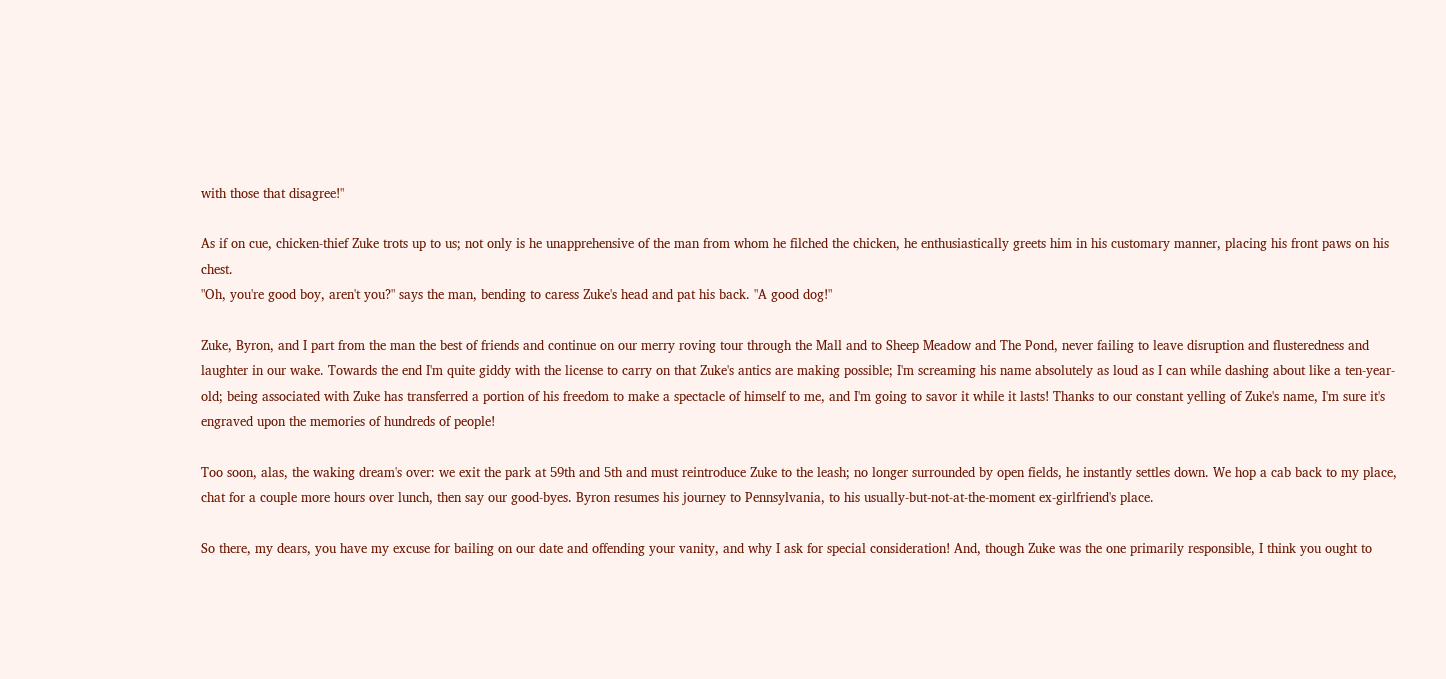with those that disagree!"

As if on cue, chicken-thief Zuke trots up to us; not only is he unapprehensive of the man from whom he filched the chicken, he enthusiastically greets him in his customary manner, placing his front paws on his chest.
"Oh, you're good boy, aren't you?" says the man, bending to caress Zuke's head and pat his back. "A good dog!"

Zuke, Byron, and I part from the man the best of friends and continue on our merry roving tour through the Mall and to Sheep Meadow and The Pond, never failing to leave disruption and flusteredness and laughter in our wake. Towards the end I'm quite giddy with the license to carry on that Zuke's antics are making possible; I'm screaming his name absolutely as loud as I can while dashing about like a ten-year-old; being associated with Zuke has transferred a portion of his freedom to make a spectacle of himself to me, and I'm going to savor it while it lasts! Thanks to our constant yelling of Zuke's name, I'm sure it's engraved upon the memories of hundreds of people!

Too soon, alas, the waking dream's over: we exit the park at 59th and 5th and must reintroduce Zuke to the leash; no longer surrounded by open fields, he instantly settles down. We hop a cab back to my place, chat for a couple more hours over lunch, then say our good-byes. Byron resumes his journey to Pennsylvania, to his usually-but-not-at-the-moment ex-girlfriend's place.

So there, my dears, you have my excuse for bailing on our date and offending your vanity, and why I ask for special consideration! And, though Zuke was the one primarily responsible, I think you ought to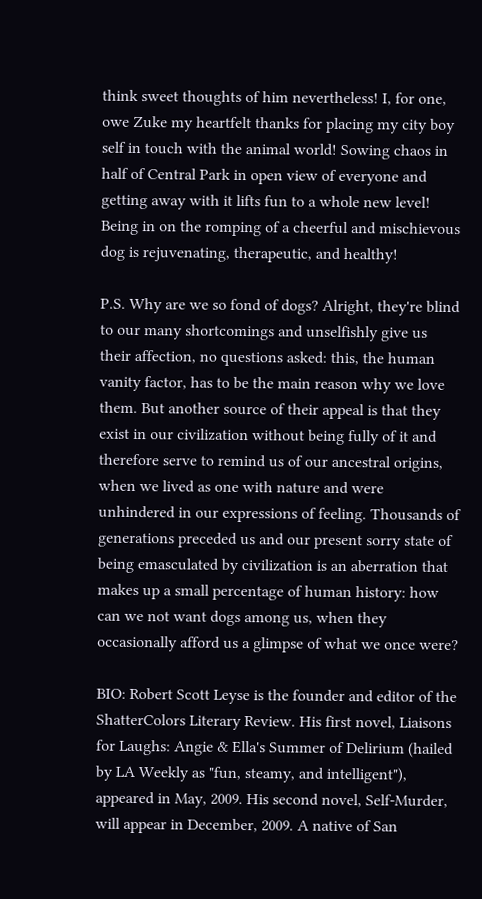think sweet thoughts of him nevertheless! I, for one, owe Zuke my heartfelt thanks for placing my city boy self in touch with the animal world! Sowing chaos in half of Central Park in open view of everyone and getting away with it lifts fun to a whole new level! Being in on the romping of a cheerful and mischievous dog is rejuvenating, therapeutic, and healthy!

P.S. Why are we so fond of dogs? Alright, they're blind to our many shortcomings and unselfishly give us their affection, no questions asked: this, the human vanity factor, has to be the main reason why we love them. But another source of their appeal is that they exist in our civilization without being fully of it and therefore serve to remind us of our ancestral origins, when we lived as one with nature and were unhindered in our expressions of feeling. Thousands of generations preceded us and our present sorry state of being emasculated by civilization is an aberration that makes up a small percentage of human history: how can we not want dogs among us, when they occasionally afford us a glimpse of what we once were?

BIO: Robert Scott Leyse is the founder and editor of the ShatterColors Literary Review. His first novel, Liaisons for Laughs: Angie & Ella's Summer of Delirium (hailed by LA Weekly as "fun, steamy, and intelligent"), appeared in May, 2009. His second novel, Self-Murder, will appear in December, 2009. A native of San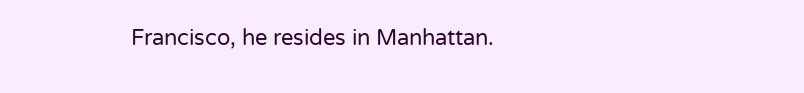Francisco, he resides in Manhattan.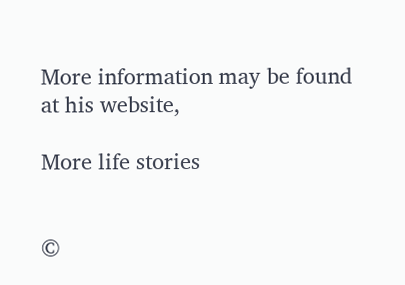More information may be found at his website,

More life stories


©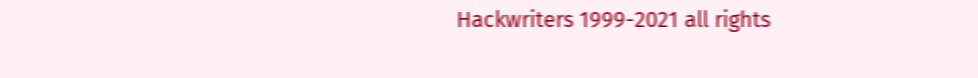Hackwriters 1999-2021 all rights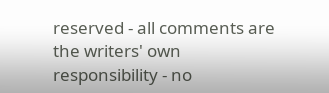reserved - all comments are the writers' own responsibility - no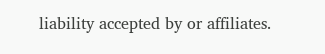liability accepted by or affiliates.